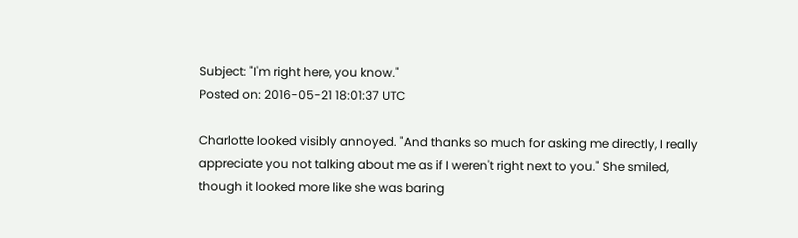Subject: "I'm right here, you know."
Posted on: 2016-05-21 18:01:37 UTC

Charlotte looked visibly annoyed. "And thanks so much for asking me directly, I really appreciate you not talking about me as if I weren't right next to you." She smiled, though it looked more like she was baring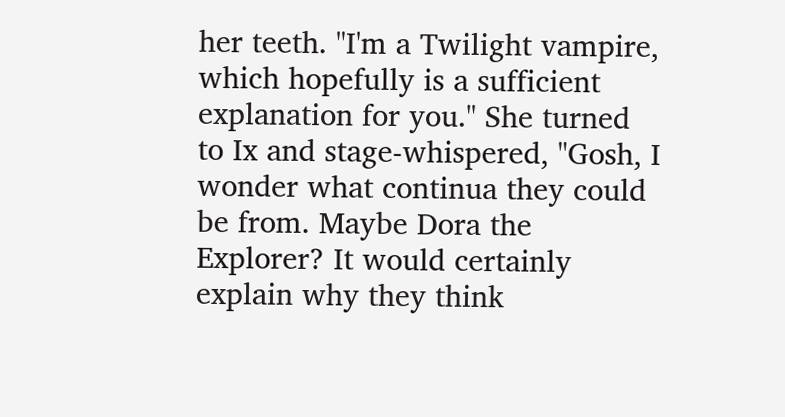her teeth. "I'm a Twilight vampire, which hopefully is a sufficient explanation for you." She turned to Ix and stage-whispered, "Gosh, I wonder what continua they could be from. Maybe Dora the Explorer? It would certainly explain why they think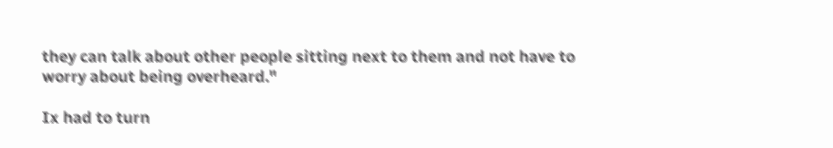they can talk about other people sitting next to them and not have to worry about being overheard."

Ix had to turn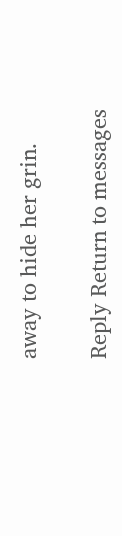away to hide her grin.

Reply Return to messages